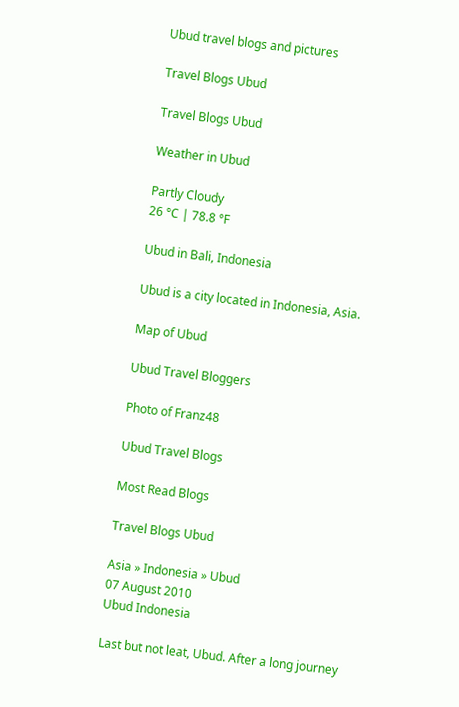Ubud travel blogs and pictures

Travel Blogs Ubud

Travel Blogs Ubud

Weather in Ubud

Partly Cloudy
26 °C | 78.8 °F

Ubud in Bali, Indonesia

Ubud is a city located in Indonesia, Asia.

Map of Ubud

Ubud Travel Bloggers

Photo of Franz48

Ubud Travel Blogs

Most Read Blogs

Travel Blogs Ubud

Asia » Indonesia » Ubud
07 August 2010
Ubud Indonesia

Last but not leat, Ubud. After a long journey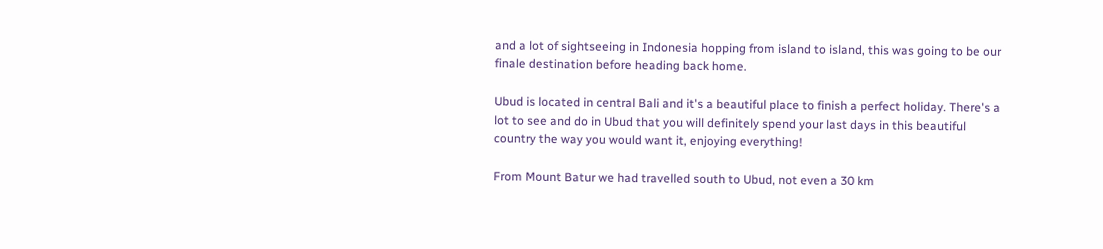and a lot of sightseeing in Indonesia hopping from island to island, this was going to be our finale destination before heading back home.

Ubud is located in central Bali and it's a beautiful place to finish a perfect holiday. There's a lot to see and do in Ubud that you will definitely spend your last days in this beautiful country the way you would want it, enjoying everything!

From Mount Batur we had travelled south to Ubud, not even a 30 km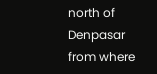north of Denpasar from where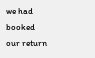we had booked our return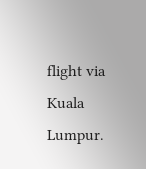flight via Kuala Lumpur.